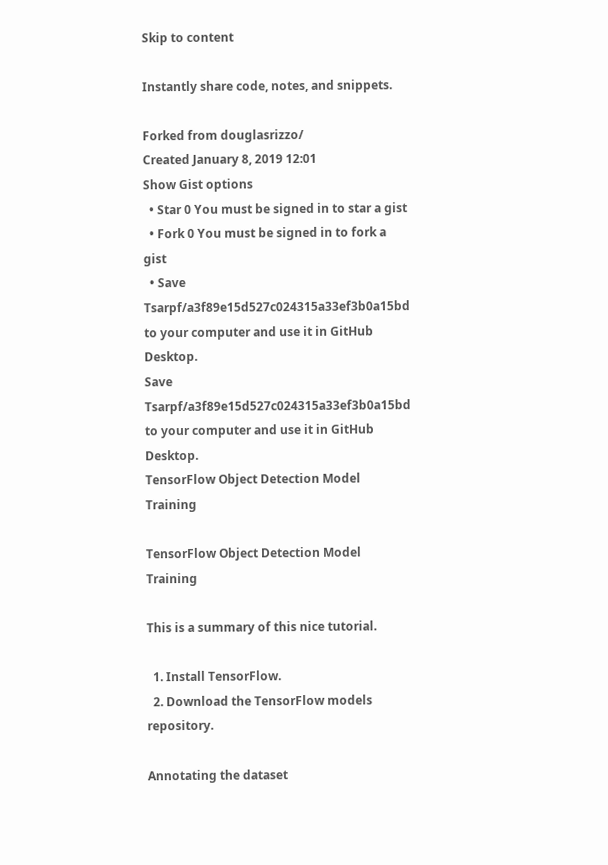Skip to content

Instantly share code, notes, and snippets.

Forked from douglasrizzo/
Created January 8, 2019 12:01
Show Gist options
  • Star 0 You must be signed in to star a gist
  • Fork 0 You must be signed in to fork a gist
  • Save Tsarpf/a3f89e15d527c024315a33ef3b0a15bd to your computer and use it in GitHub Desktop.
Save Tsarpf/a3f89e15d527c024315a33ef3b0a15bd to your computer and use it in GitHub Desktop.
TensorFlow Object Detection Model Training

TensorFlow Object Detection Model Training

This is a summary of this nice tutorial.

  1. Install TensorFlow.
  2. Download the TensorFlow models repository.

Annotating the dataset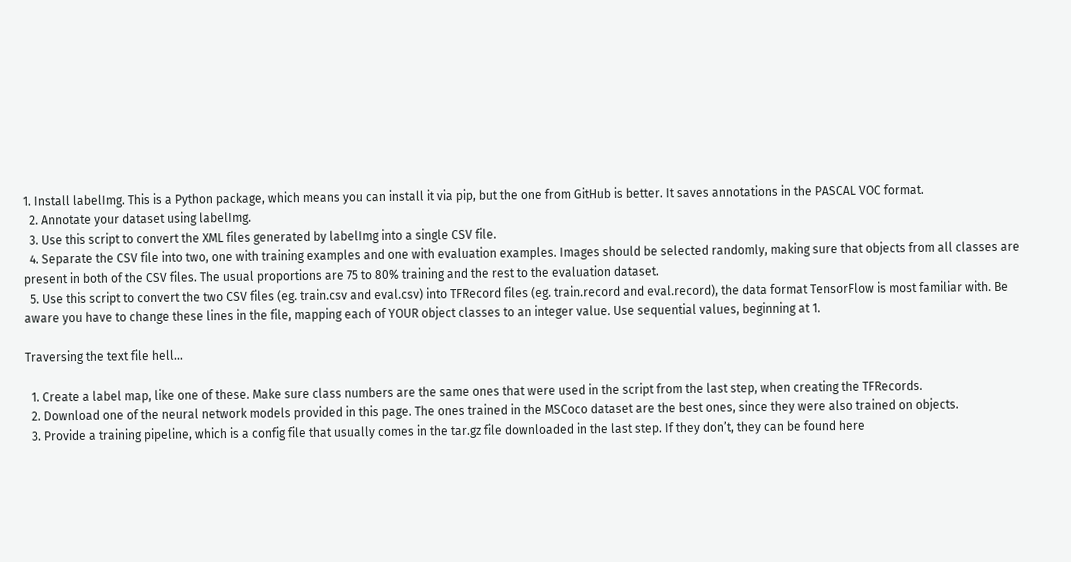1. Install labelImg. This is a Python package, which means you can install it via pip, but the one from GitHub is better. It saves annotations in the PASCAL VOC format.
  2. Annotate your dataset using labelImg.
  3. Use this script to convert the XML files generated by labelImg into a single CSV file.
  4. Separate the CSV file into two, one with training examples and one with evaluation examples. Images should be selected randomly, making sure that objects from all classes are present in both of the CSV files. The usual proportions are 75 to 80% training and the rest to the evaluation dataset.
  5. Use this script to convert the two CSV files (eg. train.csv and eval.csv) into TFRecord files (eg. train.record and eval.record), the data format TensorFlow is most familiar with. Be aware you have to change these lines in the file, mapping each of YOUR object classes to an integer value. Use sequential values, beginning at 1.

Traversing the text file hell...

  1. Create a label map, like one of these. Make sure class numbers are the same ones that were used in the script from the last step, when creating the TFRecords.
  2. Download one of the neural network models provided in this page. The ones trained in the MSCoco dataset are the best ones, since they were also trained on objects.
  3. Provide a training pipeline, which is a config file that usually comes in the tar.gz file downloaded in the last step. If they don’t, they can be found here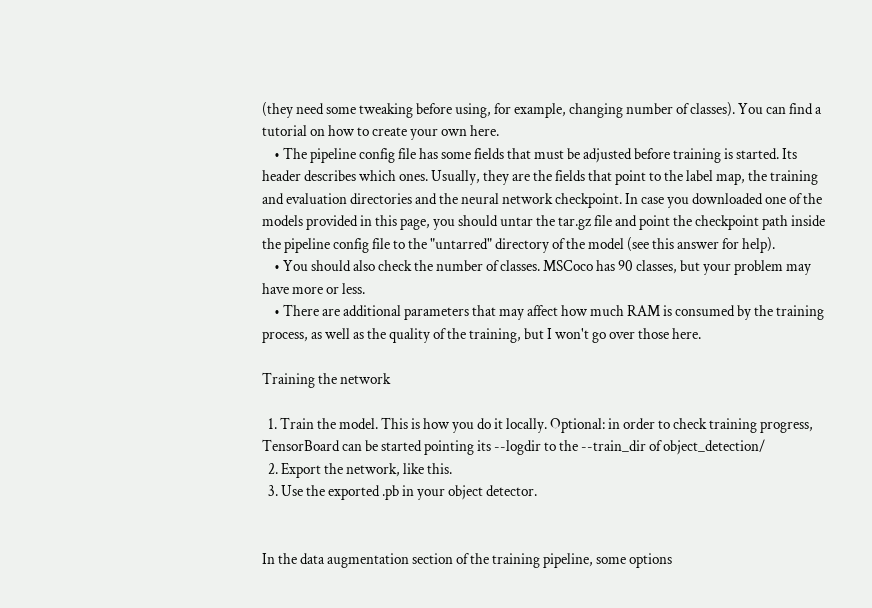(they need some tweaking before using, for example, changing number of classes). You can find a tutorial on how to create your own here.
    • The pipeline config file has some fields that must be adjusted before training is started. Its header describes which ones. Usually, they are the fields that point to the label map, the training and evaluation directories and the neural network checkpoint. In case you downloaded one of the models provided in this page, you should untar the tar.gz file and point the checkpoint path inside the pipeline config file to the "untarred" directory of the model (see this answer for help).
    • You should also check the number of classes. MSCoco has 90 classes, but your problem may have more or less.
    • There are additional parameters that may affect how much RAM is consumed by the training process, as well as the quality of the training, but I won't go over those here.

Training the network

  1. Train the model. This is how you do it locally. Optional: in order to check training progress, TensorBoard can be started pointing its --logdir to the --train_dir of object_detection/
  2. Export the network, like this.
  3. Use the exported .pb in your object detector.


In the data augmentation section of the training pipeline, some options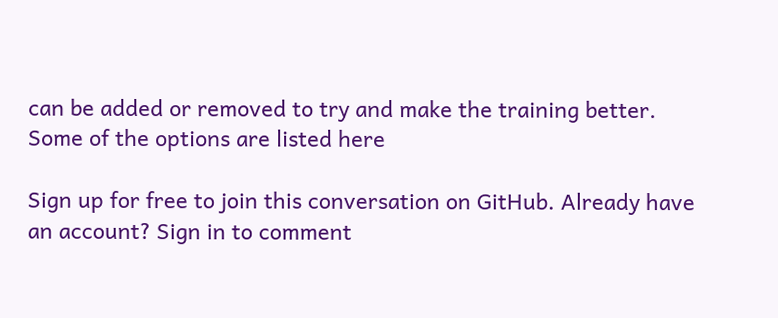can be added or removed to try and make the training better. Some of the options are listed here

Sign up for free to join this conversation on GitHub. Already have an account? Sign in to comment